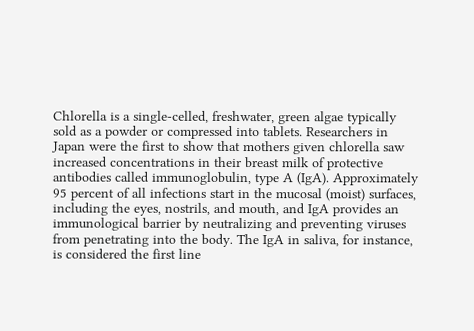Chlorella is a single-celled, freshwater, green algae typically sold as a powder or compressed into tablets. Researchers in Japan were the first to show that mothers given chlorella saw increased concentrations in their breast milk of protective antibodies called immunoglobulin, type A (IgA). Approximately 95 percent of all infections start in the mucosal (moist) surfaces, including the eyes, nostrils, and mouth, and IgA provides an immunological barrier by neutralizing and preventing viruses from penetrating into the body. The IgA in saliva, for instance, is considered the first line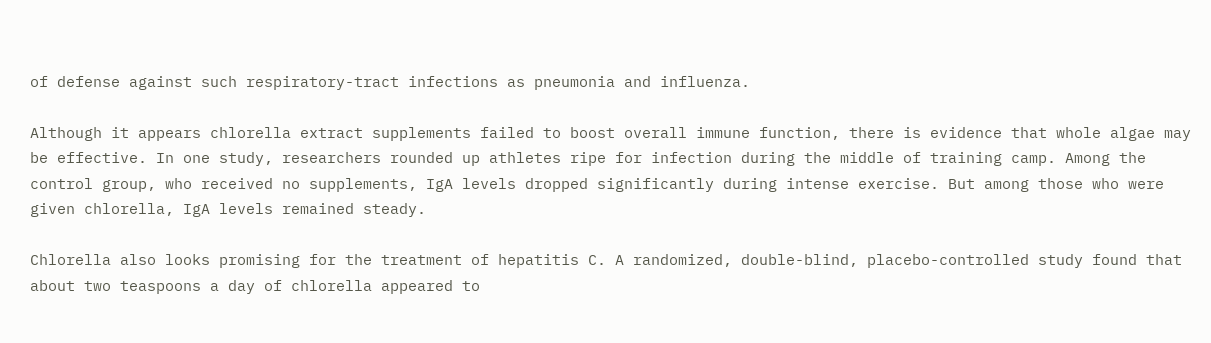of defense against such respiratory-tract infections as pneumonia and influenza.

Although it appears chlorella extract supplements failed to boost overall immune function, there is evidence that whole algae may be effective. In one study, researchers rounded up athletes ripe for infection during the middle of training camp. Among the control group, who received no supplements, IgA levels dropped significantly during intense exercise. But among those who were given chlorella, IgA levels remained steady.

Chlorella also looks promising for the treatment of hepatitis C. A randomized, double-blind, placebo-controlled study found that about two teaspoons a day of chlorella appeared to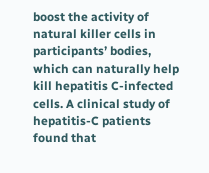boost the activity of natural killer cells in participants’ bodies, which can naturally help kill hepatitis C-infected cells. A clinical study of hepatitis-C patients found that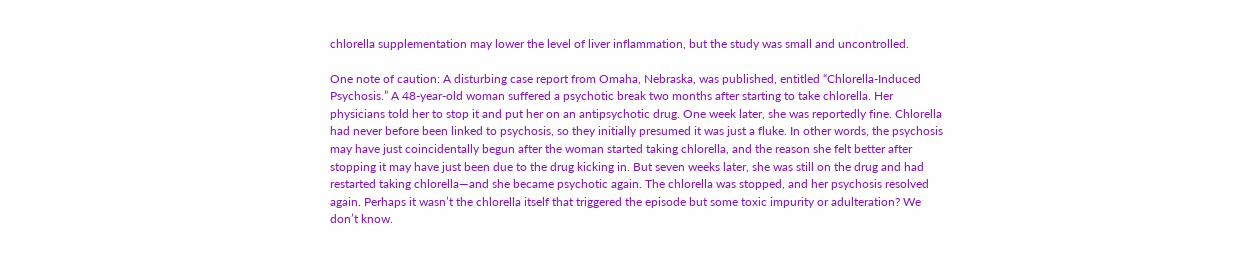chlorella supplementation may lower the level of liver inflammation, but the study was small and uncontrolled.

One note of caution: A disturbing case report from Omaha, Nebraska, was published, entitled “Chlorella-Induced Psychosis.” A 48-year-old woman suffered a psychotic break two months after starting to take chlorella. Her physicians told her to stop it and put her on an antipsychotic drug. One week later, she was reportedly fine. Chlorella had never before been linked to psychosis, so they initially presumed it was just a fluke. In other words, the psychosis may have just coincidentally begun after the woman started taking chlorella, and the reason she felt better after stopping it may have just been due to the drug kicking in. But seven weeks later, she was still on the drug and had restarted taking chlorella—and she became psychotic again. The chlorella was stopped, and her psychosis resolved again. Perhaps it wasn’t the chlorella itself that triggered the episode but some toxic impurity or adulteration? We don’t know.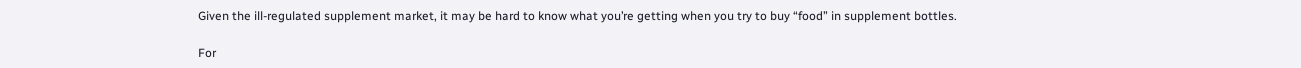Given the ill-regulated supplement market, it may be hard to know what you’re getting when you try to buy “food” in supplement bottles.

For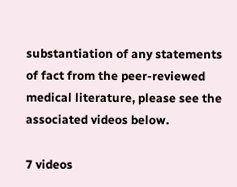substantiation of any statements of fact from the peer-reviewed medical literature, please see the associated videos below.

7 videos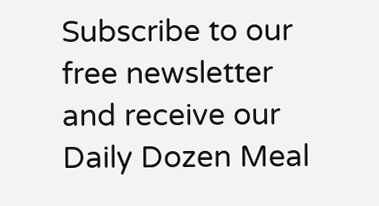Subscribe to our free newsletter and receive our Daily Dozen Meal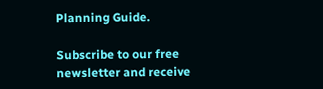Planning Guide.

Subscribe to our free newsletter and receive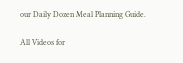our Daily Dozen Meal Planning Guide.

All Videos for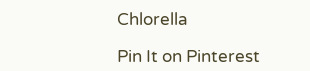Chlorella

Pin It on Pinterest